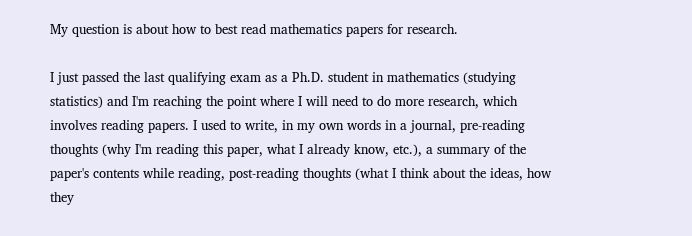My question is about how to best read mathematics papers for research.

I just passed the last qualifying exam as a Ph.D. student in mathematics (studying statistics) and I'm reaching the point where I will need to do more research, which involves reading papers. I used to write, in my own words in a journal, pre-reading thoughts (why I'm reading this paper, what I already know, etc.), a summary of the paper's contents while reading, post-reading thoughts (what I think about the ideas, how they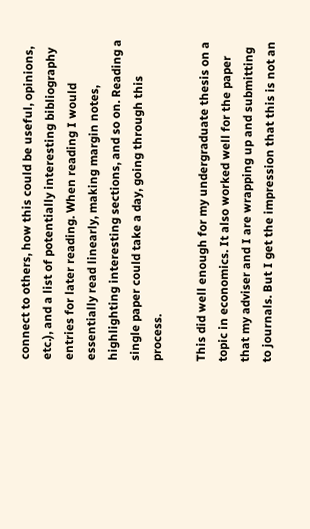connect to others, how this could be useful, opinions, etc.), and a list of potentially interesting bibliography entries for later reading. When reading I would essentially read linearly, making margin notes, highlighting interesting sections, and so on. Reading a single paper could take a day, going through this process.

This did well enough for my undergraduate thesis on a topic in economics. It also worked well for the paper that my adviser and I are wrapping up and submitting to journals. But I get the impression that this is not an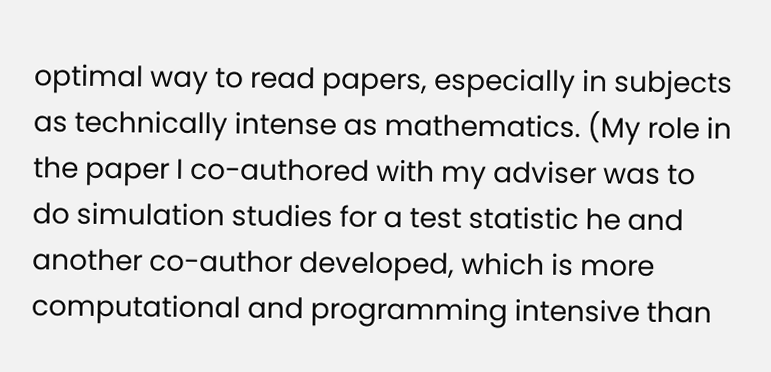optimal way to read papers, especially in subjects as technically intense as mathematics. (My role in the paper I co-authored with my adviser was to do simulation studies for a test statistic he and another co-author developed, which is more computational and programming intensive than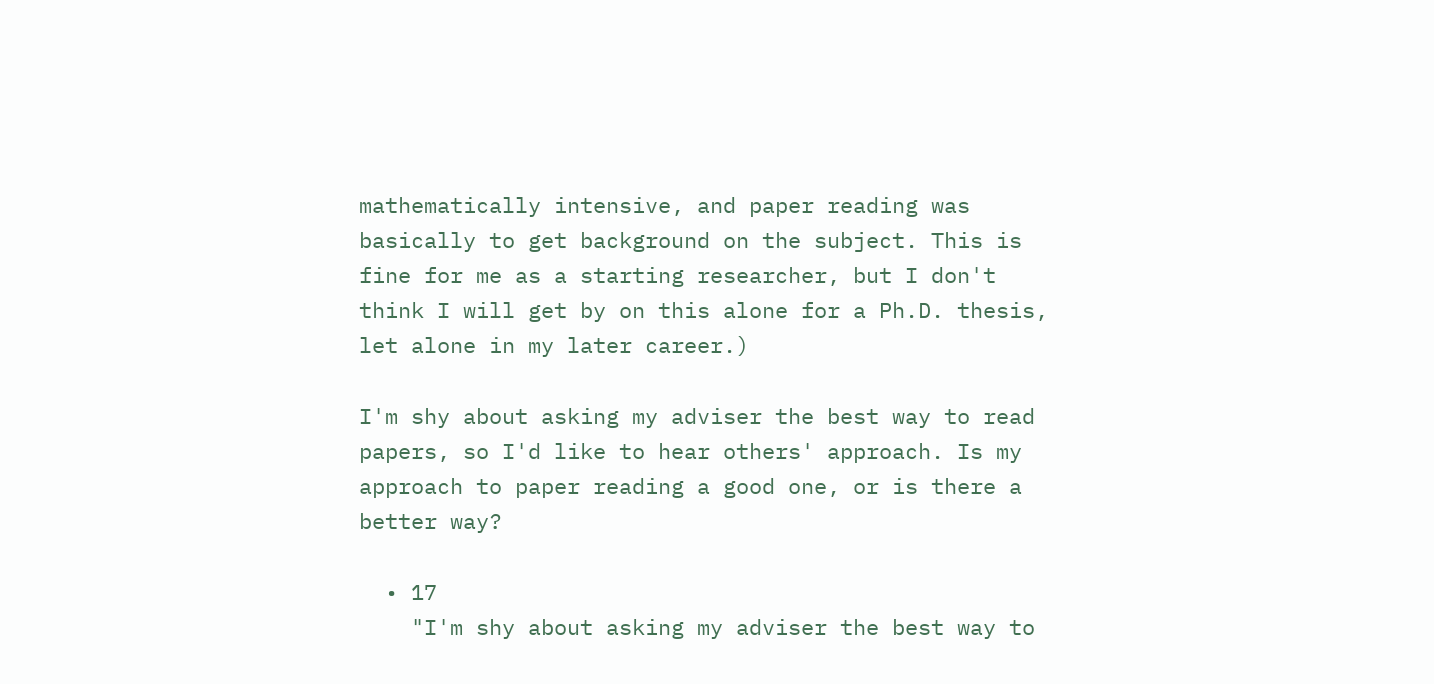mathematically intensive, and paper reading was basically to get background on the subject. This is fine for me as a starting researcher, but I don't think I will get by on this alone for a Ph.D. thesis, let alone in my later career.)

I'm shy about asking my adviser the best way to read papers, so I'd like to hear others' approach. Is my approach to paper reading a good one, or is there a better way?

  • 17
    "I'm shy about asking my adviser the best way to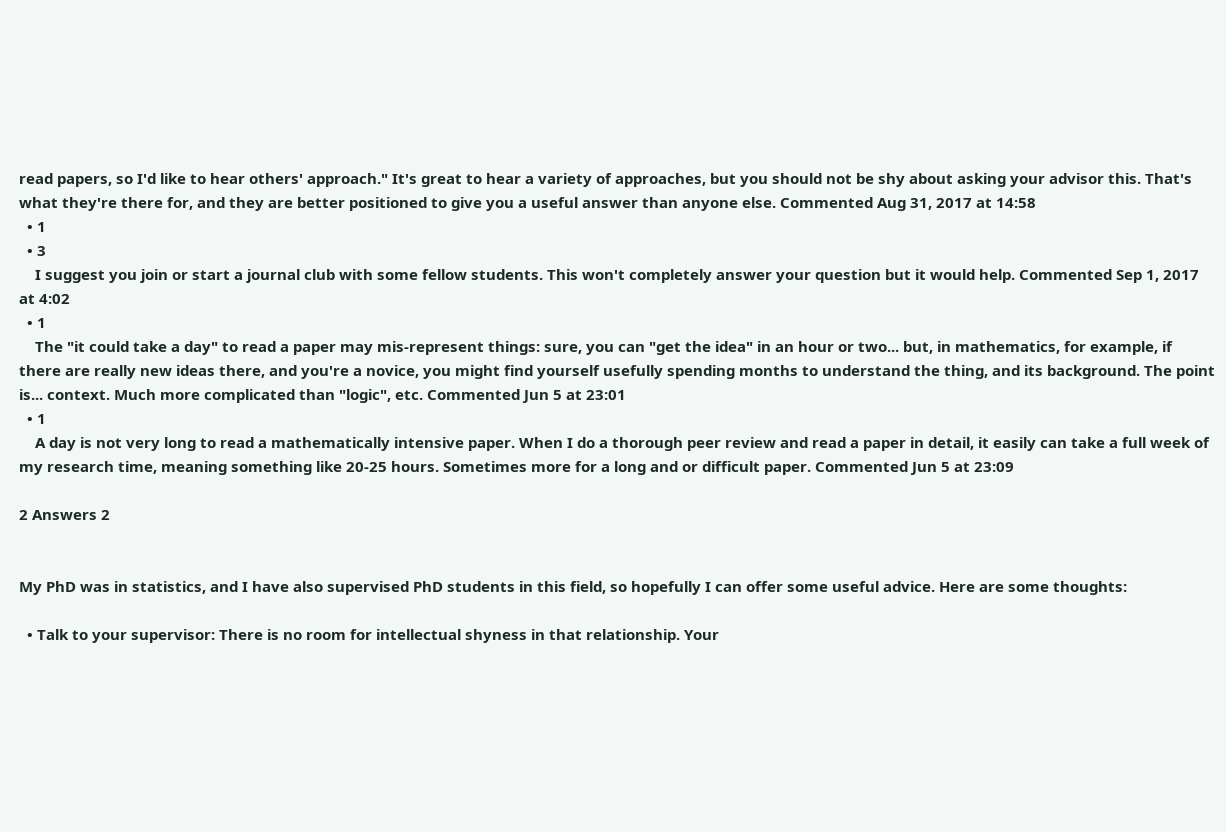read papers, so I'd like to hear others' approach." It's great to hear a variety of approaches, but you should not be shy about asking your advisor this. That's what they're there for, and they are better positioned to give you a useful answer than anyone else. Commented Aug 31, 2017 at 14:58
  • 1
  • 3
    I suggest you join or start a journal club with some fellow students. This won't completely answer your question but it would help. Commented Sep 1, 2017 at 4:02
  • 1
    The "it could take a day" to read a paper may mis-represent things: sure, you can "get the idea" in an hour or two... but, in mathematics, for example, if there are really new ideas there, and you're a novice, you might find yourself usefully spending months to understand the thing, and its background. The point is... context. Much more complicated than "logic", etc. Commented Jun 5 at 23:01
  • 1
    A day is not very long to read a mathematically intensive paper. When I do a thorough peer review and read a paper in detail, it easily can take a full week of my research time, meaning something like 20-25 hours. Sometimes more for a long and or difficult paper. Commented Jun 5 at 23:09

2 Answers 2


My PhD was in statistics, and I have also supervised PhD students in this field, so hopefully I can offer some useful advice. Here are some thoughts:

  • Talk to your supervisor: There is no room for intellectual shyness in that relationship. Your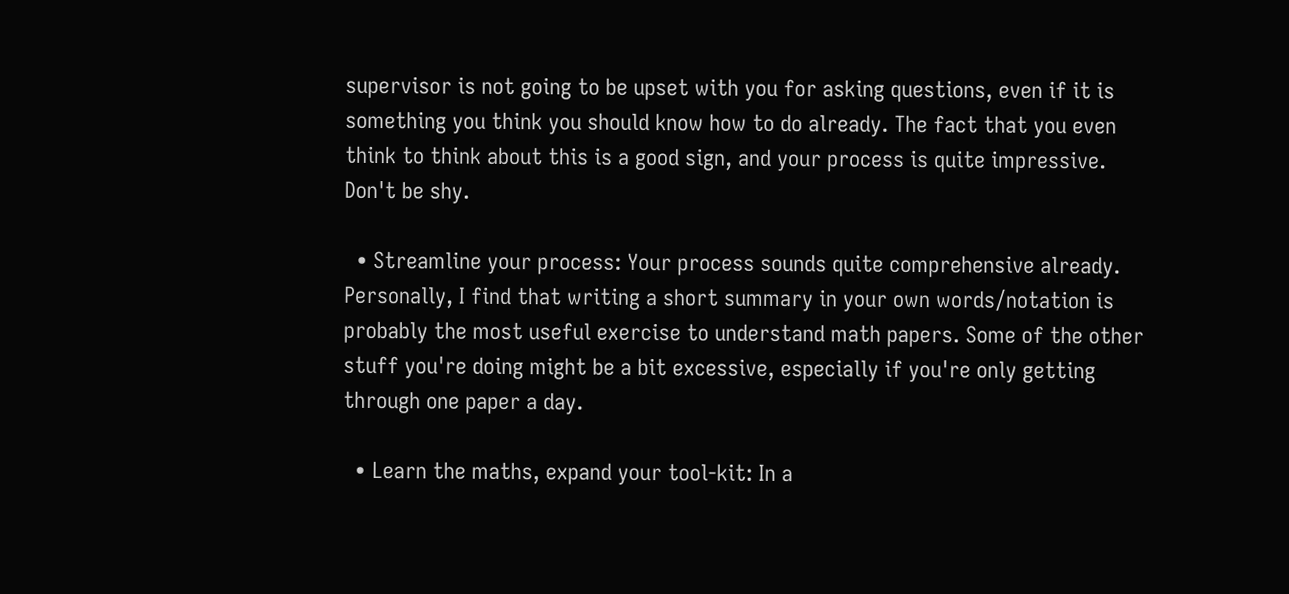supervisor is not going to be upset with you for asking questions, even if it is something you think you should know how to do already. The fact that you even think to think about this is a good sign, and your process is quite impressive. Don't be shy.

  • Streamline your process: Your process sounds quite comprehensive already. Personally, I find that writing a short summary in your own words/notation is probably the most useful exercise to understand math papers. Some of the other stuff you're doing might be a bit excessive, especially if you're only getting through one paper a day.

  • Learn the maths, expand your tool-kit: In a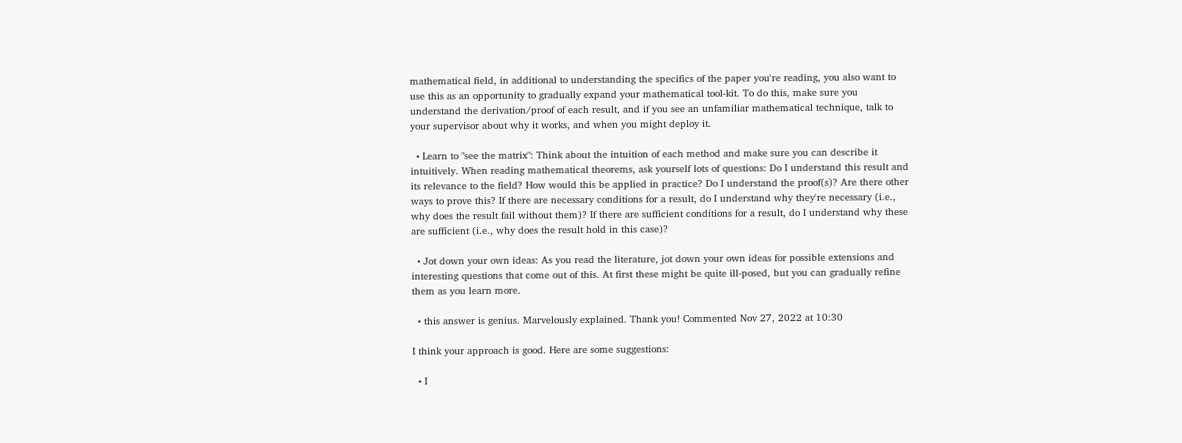mathematical field, in additional to understanding the specifics of the paper you're reading, you also want to use this as an opportunity to gradually expand your mathematical tool-kit. To do this, make sure you understand the derivation/proof of each result, and if you see an unfamiliar mathematical technique, talk to your supervisor about why it works, and when you might deploy it.

  • Learn to "see the matrix": Think about the intuition of each method and make sure you can describe it intuitively. When reading mathematical theorems, ask yourself lots of questions: Do I understand this result and its relevance to the field? How would this be applied in practice? Do I understand the proof(s)? Are there other ways to prove this? If there are necessary conditions for a result, do I understand why they're necessary (i.e., why does the result fail without them)? If there are sufficient conditions for a result, do I understand why these are sufficient (i.e., why does the result hold in this case)?

  • Jot down your own ideas: As you read the literature, jot down your own ideas for possible extensions and interesting questions that come out of this. At first these might be quite ill-posed, but you can gradually refine them as you learn more.

  • this answer is genius. Marvelously explained. Thank you! Commented Nov 27, 2022 at 10:30

I think your approach is good. Here are some suggestions:

  • I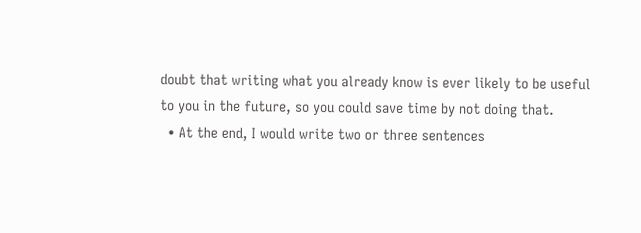doubt that writing what you already know is ever likely to be useful to you in the future, so you could save time by not doing that.
  • At the end, I would write two or three sentences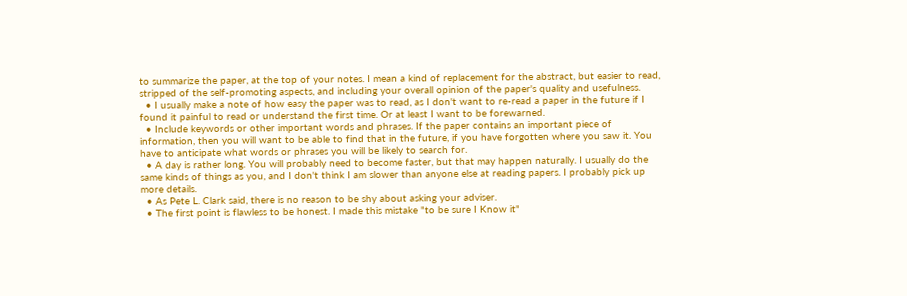to summarize the paper, at the top of your notes. I mean a kind of replacement for the abstract, but easier to read, stripped of the self-promoting aspects, and including your overall opinion of the paper's quality and usefulness.
  • I usually make a note of how easy the paper was to read, as I don't want to re-read a paper in the future if I found it painful to read or understand the first time. Or at least I want to be forewarned.
  • Include keywords or other important words and phrases. If the paper contains an important piece of information, then you will want to be able to find that in the future, if you have forgotten where you saw it. You have to anticipate what words or phrases you will be likely to search for.
  • A day is rather long. You will probably need to become faster, but that may happen naturally. I usually do the same kinds of things as you, and I don't think I am slower than anyone else at reading papers. I probably pick up more details.
  • As Pete L. Clark said, there is no reason to be shy about asking your adviser.
  • The first point is flawless to be honest. I made this mistake "to be sure I Know it"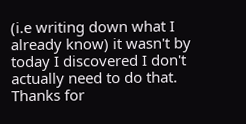(i.e writing down what I already know) it wasn't by today I discovered I don't actually need to do that. Thanks for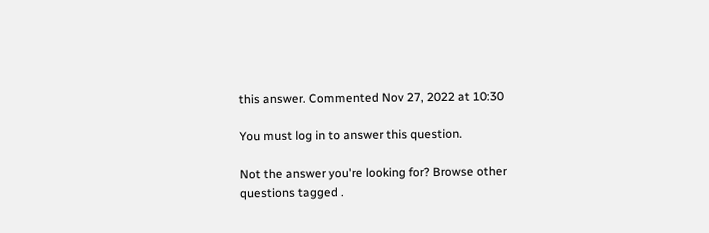this answer. Commented Nov 27, 2022 at 10:30

You must log in to answer this question.

Not the answer you're looking for? Browse other questions tagged .